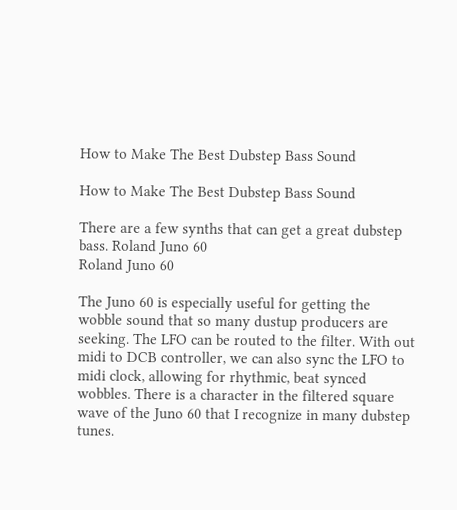How to Make The Best Dubstep Bass Sound

How to Make The Best Dubstep Bass Sound

There are a few synths that can get a great dubstep bass. Roland Juno 60
Roland Juno 60

The Juno 60 is especially useful for getting the wobble sound that so many dustup producers are seeking. The LFO can be routed to the filter. With out midi to DCB controller, we can also sync the LFO to midi clock, allowing for rhythmic, beat synced wobbles. There is a character in the filtered square wave of the Juno 60 that I recognize in many dubstep tunes.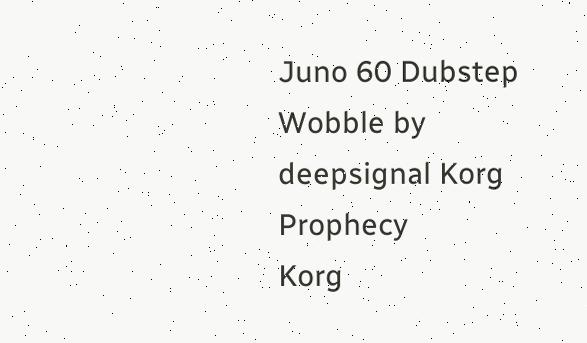Juno 60 Dubstep Wobble by deepsignal Korg Prophecy
Korg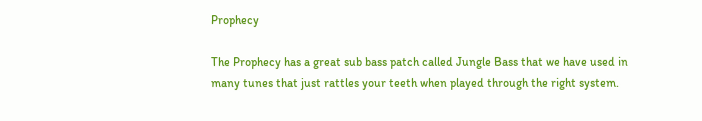Prophecy

The Prophecy has a great sub bass patch called Jungle Bass that we have used in many tunes that just rattles your teeth when played through the right system.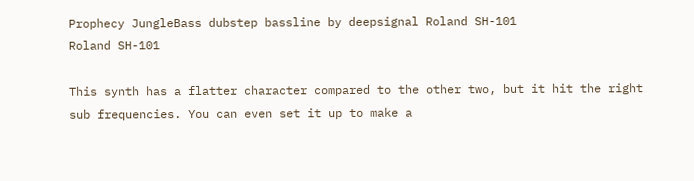Prophecy JungleBass dubstep bassline by deepsignal Roland SH-101
Roland SH-101

This synth has a flatter character compared to the other two, but it hit the right sub frequencies. You can even set it up to make a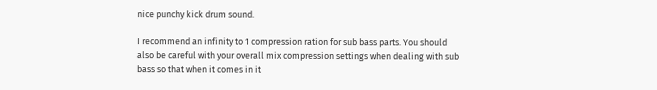nice punchy kick drum sound.

I recommend an infinity to 1 compression ration for sub bass parts. You should also be careful with your overall mix compression settings when dealing with sub bass so that when it comes in it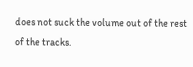does not suck the volume out of the rest of the tracks.